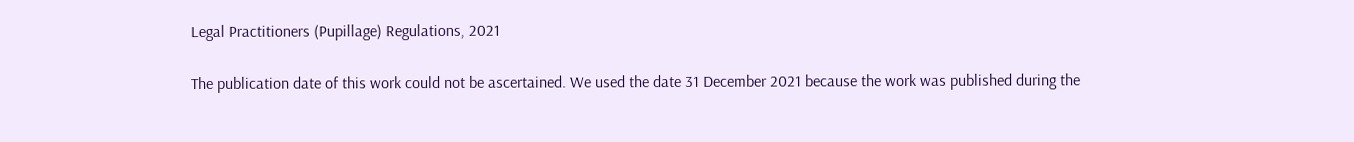Legal Practitioners (Pupillage) Regulations, 2021

The publication date of this work could not be ascertained. We used the date 31 December 2021 because the work was published during the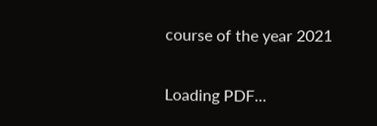course of the year 2021

Loading PDF...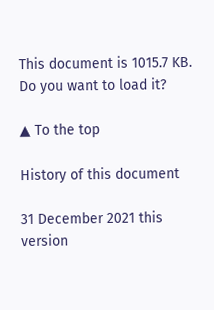This document is 1015.7 KB. Do you want to load it?

▲ To the top

History of this document

31 December 2021 this version